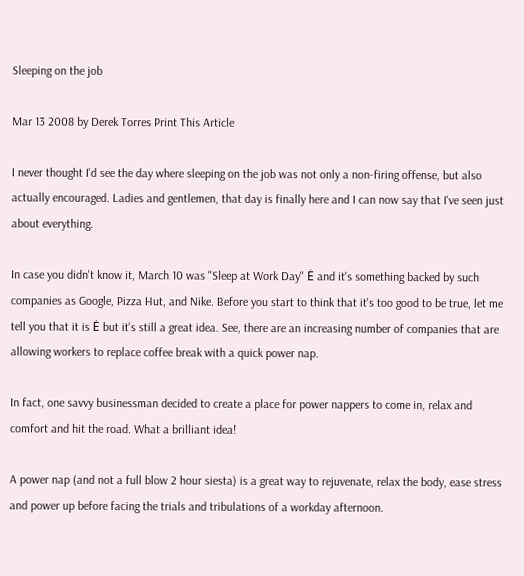Sleeping on the job

Mar 13 2008 by Derek Torres Print This Article

I never thought I'd see the day where sleeping on the job was not only a non-firing offense, but also actually encouraged. Ladies and gentlemen, that day is finally here and I can now say that I've seen just about everything.

In case you didn't know it, March 10 was "Sleep at Work Day" Ė and it's something backed by such companies as Google, Pizza Hut, and Nike. Before you start to think that it's too good to be true, let me tell you that it is Ė but it's still a great idea. See, there are an increasing number of companies that are allowing workers to replace coffee break with a quick power nap.

In fact, one savvy businessman decided to create a place for power nappers to come in, relax and comfort and hit the road. What a brilliant idea!

A power nap (and not a full blow 2 hour siesta) is a great way to rejuvenate, relax the body, ease stress and power up before facing the trials and tribulations of a workday afternoon.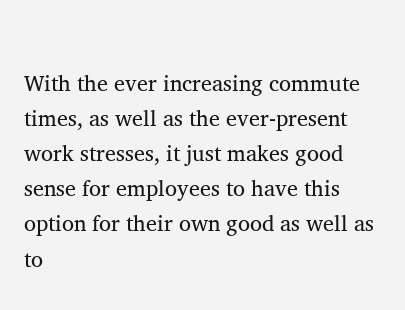With the ever increasing commute times, as well as the ever-present work stresses, it just makes good sense for employees to have this option for their own good as well as to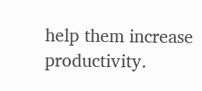help them increase productivity.